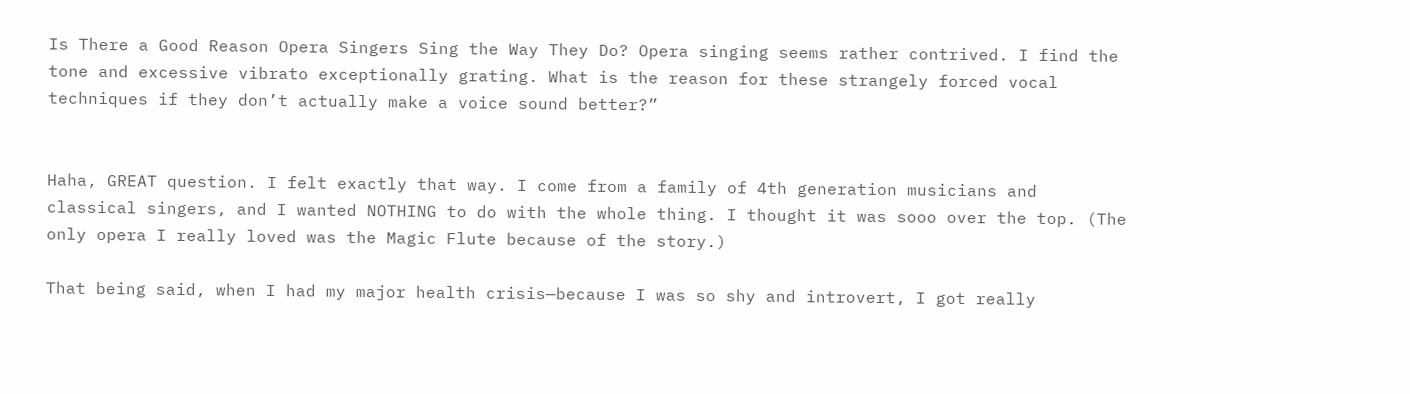Is There a Good Reason Opera Singers Sing the Way They Do? Opera singing seems rather contrived. I find the tone and excessive vibrato exceptionally grating. What is the reason for these strangely forced vocal techniques if they don’t actually make a voice sound better?”


Haha, GREAT question. I felt exactly that way. I come from a family of 4th generation musicians and classical singers, and I wanted NOTHING to do with the whole thing. I thought it was sooo over the top. (The only opera I really loved was the Magic Flute because of the story.)

That being said, when I had my major health crisis—because I was so shy and introvert, I got really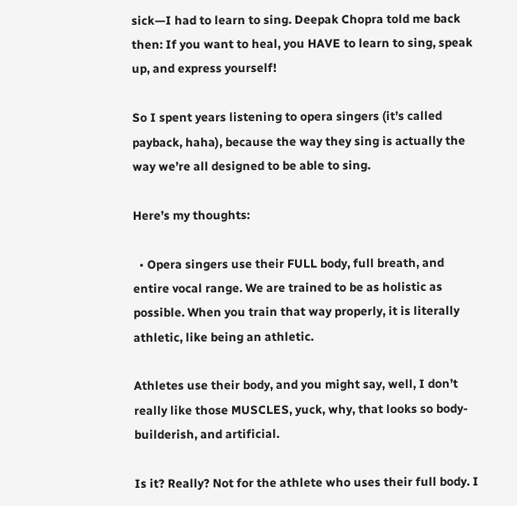sick—I had to learn to sing. Deepak Chopra told me back then: If you want to heal, you HAVE to learn to sing, speak up, and express yourself!

So I spent years listening to opera singers (it’s called payback, haha), because the way they sing is actually the way we’re all designed to be able to sing.

Here’s my thoughts:

  • Opera singers use their FULL body, full breath, and entire vocal range. We are trained to be as holistic as possible. When you train that way properly, it is literally athletic, like being an athletic.

Athletes use their body, and you might say, well, I don’t really like those MUSCLES, yuck, why, that looks so body-builderish, and artificial.

Is it? Really? Not for the athlete who uses their full body. I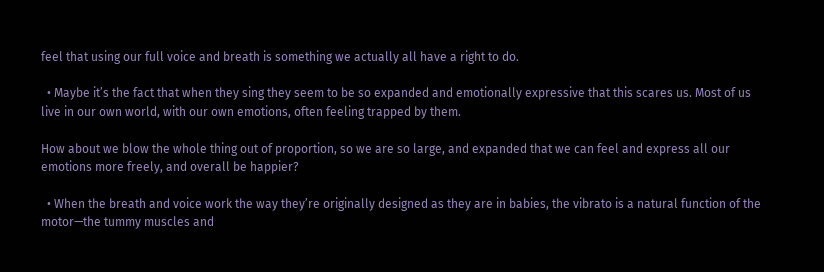feel that using our full voice and breath is something we actually all have a right to do.

  • Maybe it’s the fact that when they sing they seem to be so expanded and emotionally expressive that this scares us. Most of us live in our own world, with our own emotions, often feeling trapped by them.

How about we blow the whole thing out of proportion, so we are so large, and expanded that we can feel and express all our emotions more freely, and overall be happier?

  • When the breath and voice work the way they’re originally designed as they are in babies, the vibrato is a natural function of the motor—the tummy muscles and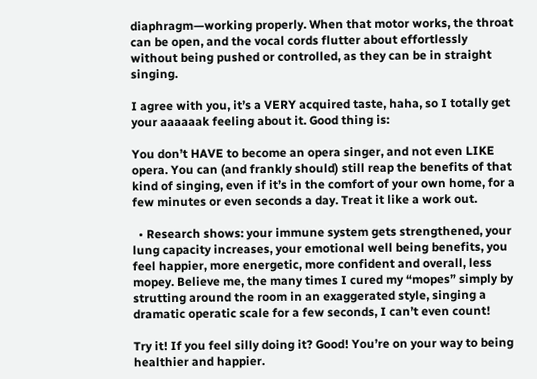diaphragm—working properly. When that motor works, the throat can be open, and the vocal cords flutter about effortlessly without being pushed or controlled, as they can be in straight singing.

I agree with you, it’s a VERY acquired taste, haha, so I totally get your aaaaaak feeling about it. Good thing is:

You don’t HAVE to become an opera singer, and not even LIKE opera. You can (and frankly should) still reap the benefits of that kind of singing, even if it’s in the comfort of your own home, for a few minutes or even seconds a day. Treat it like a work out.

  • Research shows: your immune system gets strengthened, your lung capacity increases, your emotional well being benefits, you feel happier, more energetic, more confident and overall, less mopey. Believe me, the many times I cured my “mopes” simply by strutting around the room in an exaggerated style, singing a dramatic operatic scale for a few seconds, I can’t even count!

Try it! If you feel silly doing it? Good! You’re on your way to being healthier and happier.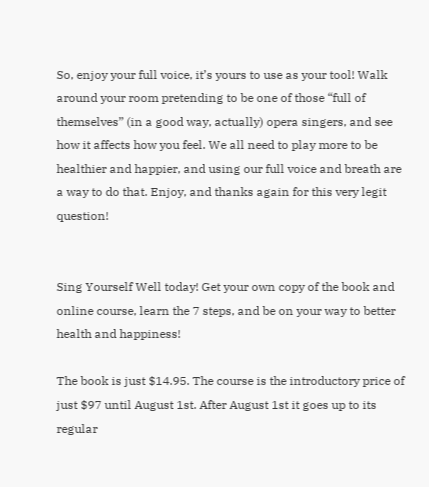So, enjoy your full voice, it’s yours to use as your tool! Walk around your room pretending to be one of those “full of themselves” (in a good way, actually) opera singers, and see how it affects how you feel. We all need to play more to be healthier and happier, and using our full voice and breath are a way to do that. Enjoy, and thanks again for this very legit question!


Sing Yourself Well today! Get your own copy of the book and online course, learn the 7 steps, and be on your way to better health and happiness!

The book is just $14.95. The course is the introductory price of just $97 until August 1st. After August 1st it goes up to its regular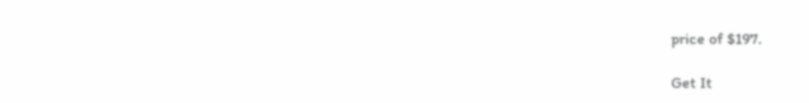price of $197.

Get It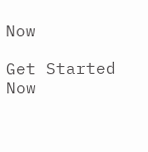Now

Get Started Now